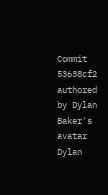Commit 53638cf2 authored by Dylan Baker's avatar Dylan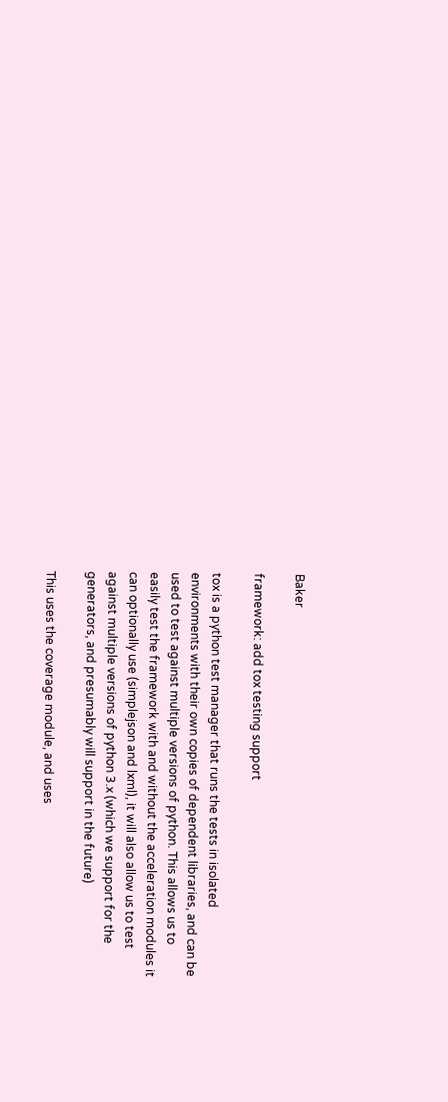Baker

framework: add tox testing support

tox is a python test manager that runs the tests in isolated
environments with their own copies of dependent libraries, and can be
used to test against multiple versions of python. This allows us to
easily test the framework with and without the acceleration modules it
can optionally use (simplejson and lxml), it will also allow us to test
against multiple versions of python 3.x (which we support for the
generators, and presumably will support in the future)

This uses the coverage module, and uses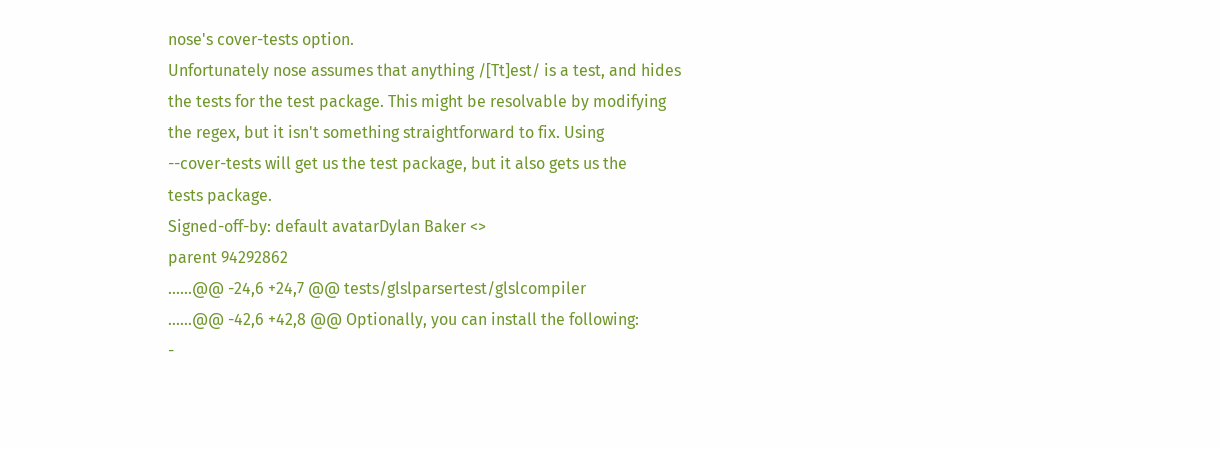nose's cover-tests option.
Unfortunately nose assumes that anything /[Tt]est/ is a test, and hides
the tests for the test package. This might be resolvable by modifying
the regex, but it isn't something straightforward to fix. Using
--cover-tests will get us the test package, but it also gets us the
tests package.
Signed-off-by: default avatarDylan Baker <>
parent 94292862
......@@ -24,6 +24,7 @@ tests/glslparsertest/glslcompiler
......@@ -42,6 +42,8 @@ Optionally, you can install the following:
-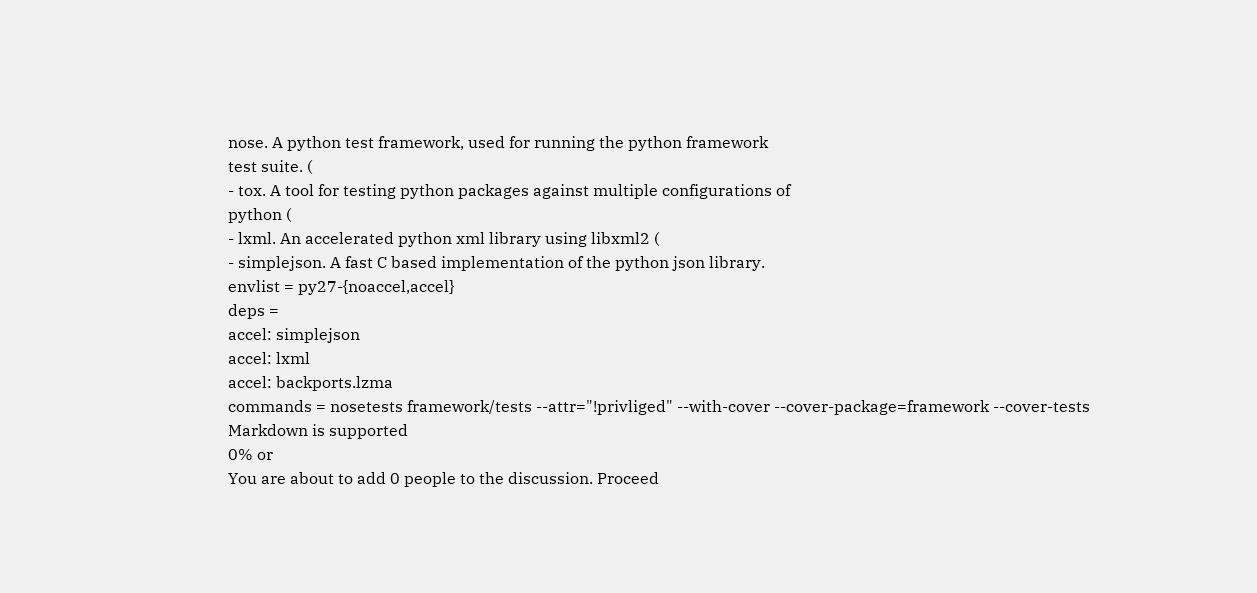nose. A python test framework, used for running the python framework
test suite. (
- tox. A tool for testing python packages against multiple configurations of
python (
- lxml. An accelerated python xml library using libxml2 (
- simplejson. A fast C based implementation of the python json library.
envlist = py27-{noaccel,accel}
deps =
accel: simplejson
accel: lxml
accel: backports.lzma
commands = nosetests framework/tests --attr="!privliged" --with-cover --cover-package=framework --cover-tests
Markdown is supported
0% or
You are about to add 0 people to the discussion. Proceed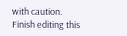with caution.
Finish editing this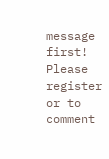message first!
Please register or to comment